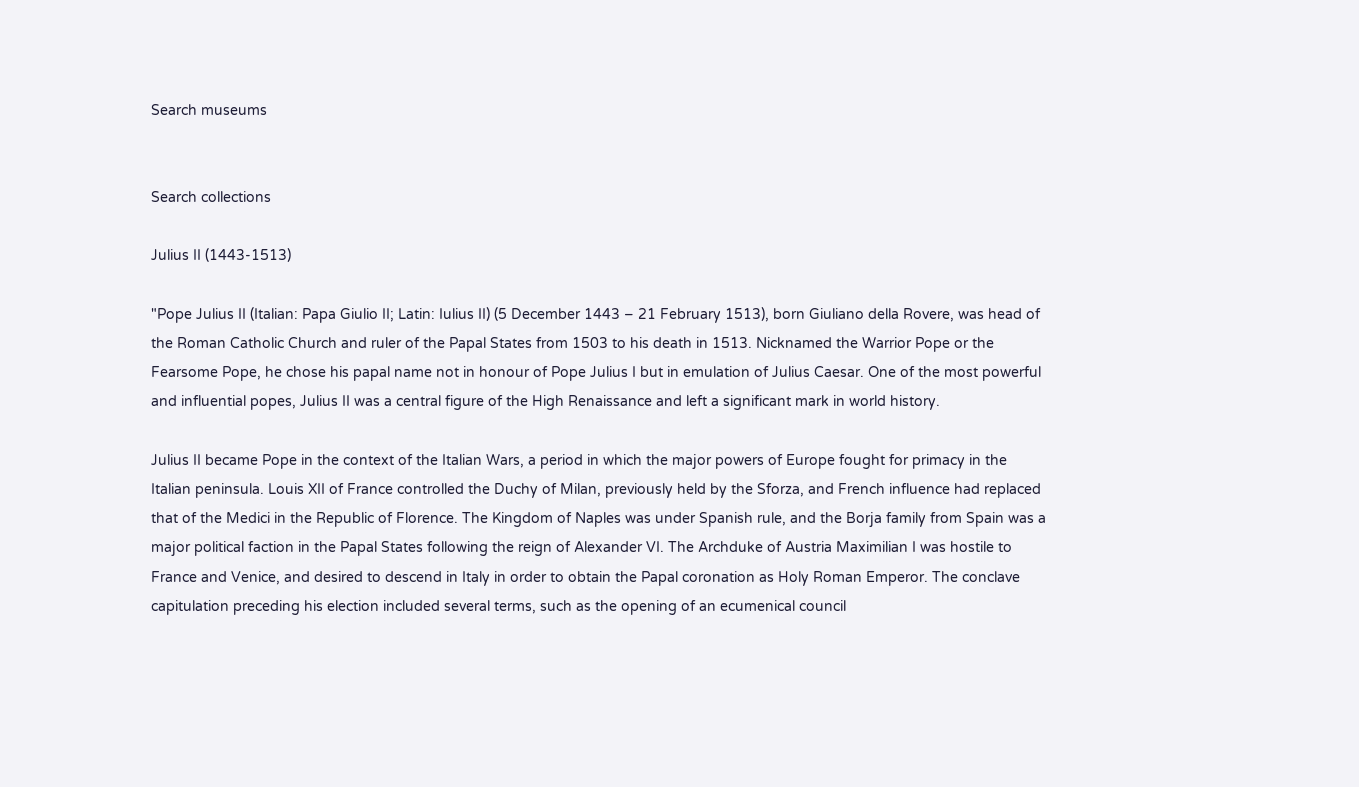Search museums


Search collections

Julius II (1443-1513)

"Pope Julius II (Italian: Papa Giulio II; Latin: Iulius II) (5 December 1443 – 21 February 1513), born Giuliano della Rovere, was head of the Roman Catholic Church and ruler of the Papal States from 1503 to his death in 1513. Nicknamed the Warrior Pope or the Fearsome Pope, he chose his papal name not in honour of Pope Julius I but in emulation of Julius Caesar. One of the most powerful and influential popes, Julius II was a central figure of the High Renaissance and left a significant mark in world history.

Julius II became Pope in the context of the Italian Wars, a period in which the major powers of Europe fought for primacy in the Italian peninsula. Louis XII of France controlled the Duchy of Milan, previously held by the Sforza, and French influence had replaced that of the Medici in the Republic of Florence. The Kingdom of Naples was under Spanish rule, and the Borja family from Spain was a major political faction in the Papal States following the reign of Alexander VI. The Archduke of Austria Maximilian I was hostile to France and Venice, and desired to descend in Italy in order to obtain the Papal coronation as Holy Roman Emperor. The conclave capitulation preceding his election included several terms, such as the opening of an ecumenical council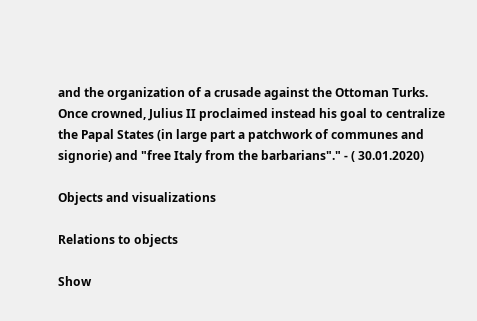and the organization of a crusade against the Ottoman Turks. Once crowned, Julius II proclaimed instead his goal to centralize the Papal States (in large part a patchwork of communes and signorie) and "free Italy from the barbarians"." - ( 30.01.2020)

Objects and visualizations

Relations to objects

Show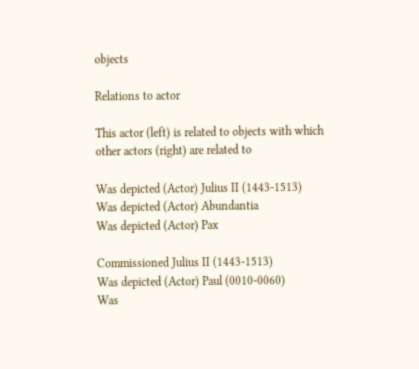objects

Relations to actor

This actor (left) is related to objects with which other actors (right) are related to

Was depicted (Actor) Julius II (1443-1513)
Was depicted (Actor) Abundantia
Was depicted (Actor) Pax

Commissioned Julius II (1443-1513)
Was depicted (Actor) Paul (0010-0060)
Was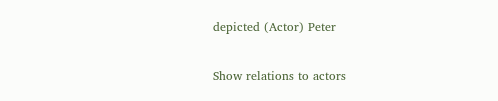depicted (Actor) Peter

Show relations to actors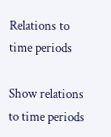Relations to time periods

Show relations to time periods